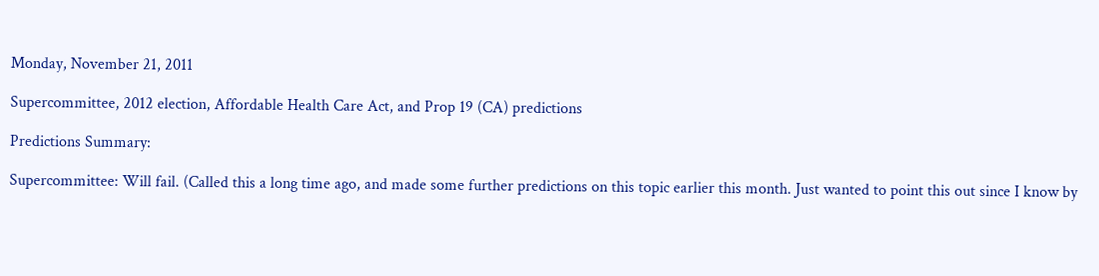Monday, November 21, 2011

Supercommittee, 2012 election, Affordable Health Care Act, and Prop 19 (CA) predictions

Predictions Summary:

Supercommittee: Will fail. (Called this a long time ago, and made some further predictions on this topic earlier this month. Just wanted to point this out since I know by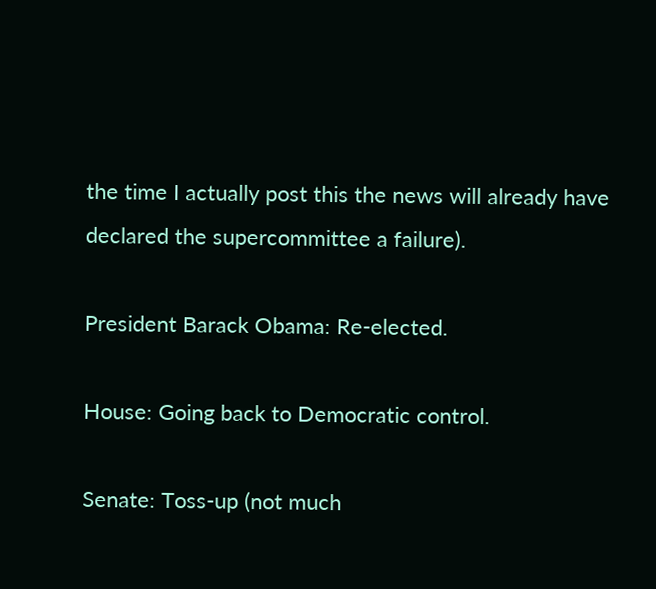the time I actually post this the news will already have declared the supercommittee a failure).

President Barack Obama: Re-elected.

House: Going back to Democratic control.

Senate: Toss-up (not much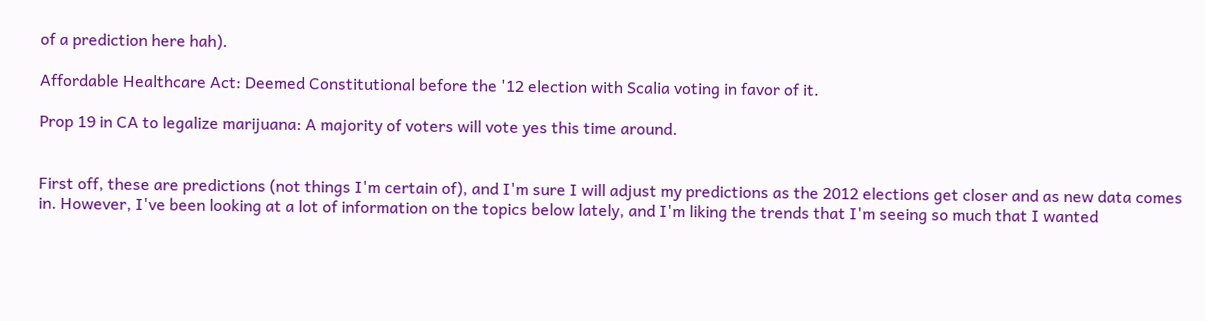of a prediction here hah).

Affordable Healthcare Act: Deemed Constitutional before the '12 election with Scalia voting in favor of it.

Prop 19 in CA to legalize marijuana: A majority of voters will vote yes this time around.


First off, these are predictions (not things I'm certain of), and I'm sure I will adjust my predictions as the 2012 elections get closer and as new data comes in. However, I've been looking at a lot of information on the topics below lately, and I'm liking the trends that I'm seeing so much that I wanted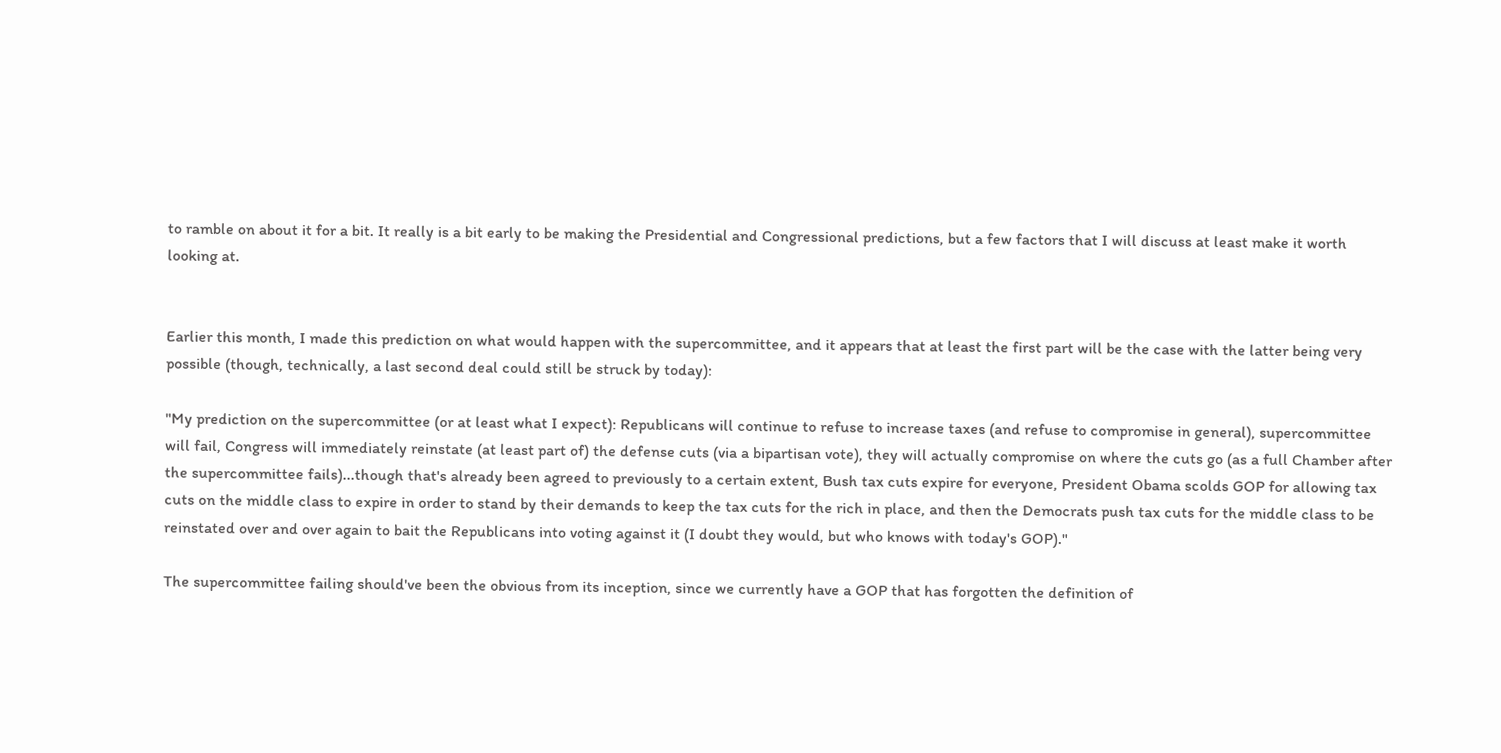to ramble on about it for a bit. It really is a bit early to be making the Presidential and Congressional predictions, but a few factors that I will discuss at least make it worth looking at.


Earlier this month, I made this prediction on what would happen with the supercommittee, and it appears that at least the first part will be the case with the latter being very possible (though, technically, a last second deal could still be struck by today):

"My prediction on the supercommittee (or at least what I expect): Republicans will continue to refuse to increase taxes (and refuse to compromise in general), supercommittee will fail, Congress will immediately reinstate (at least part of) the defense cuts (via a bipartisan vote), they will actually compromise on where the cuts go (as a full Chamber after the supercommittee fails)...though that's already been agreed to previously to a certain extent, Bush tax cuts expire for everyone, President Obama scolds GOP for allowing tax cuts on the middle class to expire in order to stand by their demands to keep the tax cuts for the rich in place, and then the Democrats push tax cuts for the middle class to be reinstated over and over again to bait the Republicans into voting against it (I doubt they would, but who knows with today's GOP)."

The supercommittee failing should've been the obvious from its inception, since we currently have a GOP that has forgotten the definition of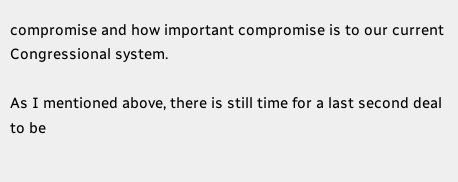compromise and how important compromise is to our current Congressional system.

As I mentioned above, there is still time for a last second deal to be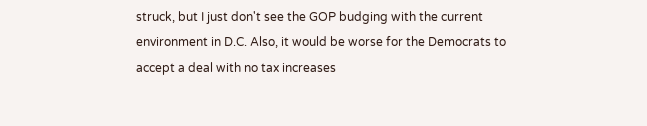struck, but I just don't see the GOP budging with the current environment in D.C. Also, it would be worse for the Democrats to accept a deal with no tax increases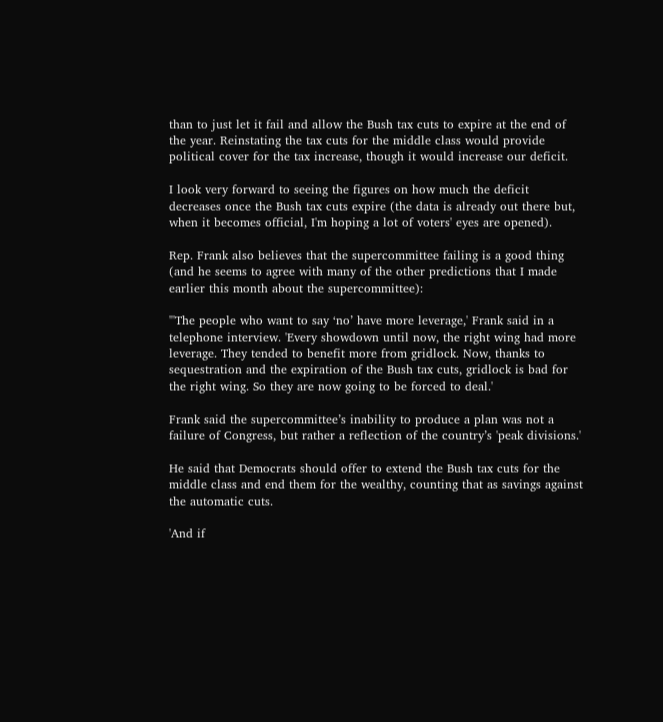than to just let it fail and allow the Bush tax cuts to expire at the end of the year. Reinstating the tax cuts for the middle class would provide political cover for the tax increase, though it would increase our deficit.

I look very forward to seeing the figures on how much the deficit decreases once the Bush tax cuts expire (the data is already out there but, when it becomes official, I'm hoping a lot of voters' eyes are opened).

Rep. Frank also believes that the supercommittee failing is a good thing (and he seems to agree with many of the other predictions that I made earlier this month about the supercommittee):

"'The people who want to say ‘no’ have more leverage,' Frank said in a telephone interview. 'Every showdown until now, the right wing had more leverage. They tended to benefit more from gridlock. Now, thanks to sequestration and the expiration of the Bush tax cuts, gridlock is bad for the right wing. So they are now going to be forced to deal.'

Frank said the supercommittee’s inability to produce a plan was not a failure of Congress, but rather a reflection of the country’s 'peak divisions.'

He said that Democrats should offer to extend the Bush tax cuts for the middle class and end them for the wealthy, counting that as savings against the automatic cuts.

'And if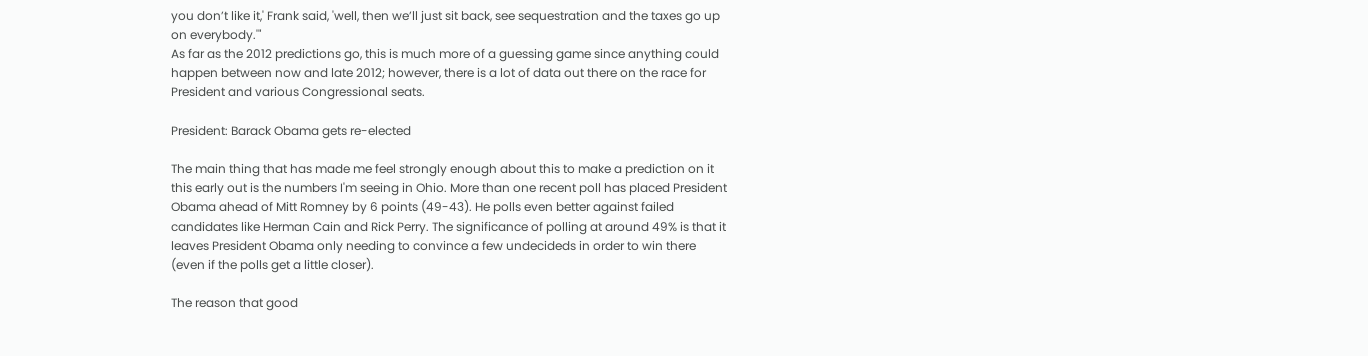you don’t like it,' Frank said, 'well, then we’ll just sit back, see sequestration and the taxes go up on everybody.'"
As far as the 2012 predictions go, this is much more of a guessing game since anything could happen between now and late 2012; however, there is a lot of data out there on the race for President and various Congressional seats.

President: Barack Obama gets re-elected

The main thing that has made me feel strongly enough about this to make a prediction on it this early out is the numbers I'm seeing in Ohio. More than one recent poll has placed President Obama ahead of Mitt Romney by 6 points (49-43). He polls even better against failed candidates like Herman Cain and Rick Perry. The significance of polling at around 49% is that it leaves President Obama only needing to convince a few undecideds in order to win there (even if the polls get a little closer).

The reason that good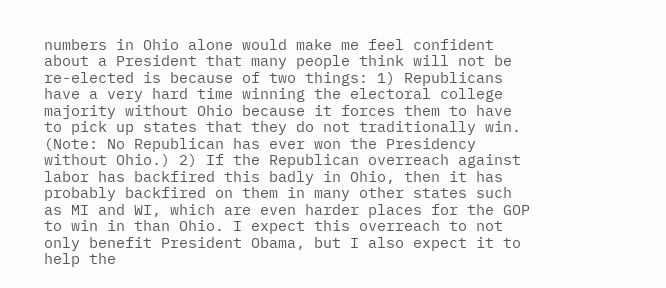numbers in Ohio alone would make me feel confident about a President that many people think will not be re-elected is because of two things: 1) Republicans have a very hard time winning the electoral college majority without Ohio because it forces them to have to pick up states that they do not traditionally win. (Note: No Republican has ever won the Presidency without Ohio.) 2) If the Republican overreach against labor has backfired this badly in Ohio, then it has probably backfired on them in many other states such as MI and WI, which are even harder places for the GOP to win in than Ohio. I expect this overreach to not only benefit President Obama, but I also expect it to help the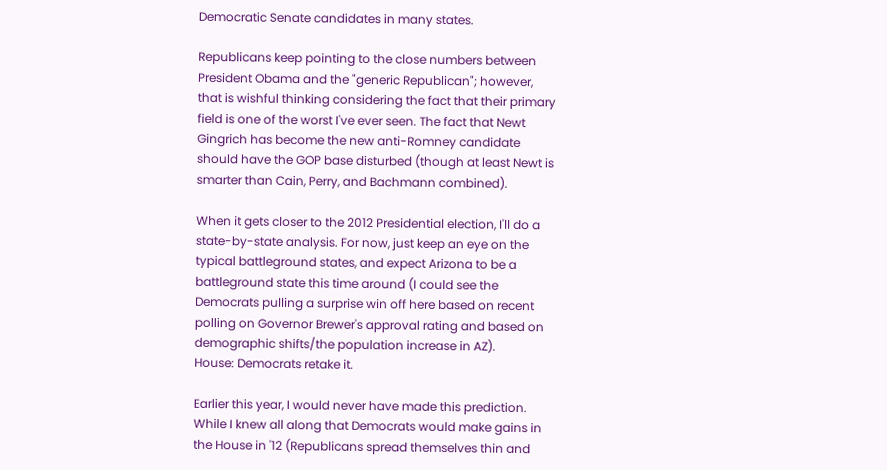Democratic Senate candidates in many states.

Republicans keep pointing to the close numbers between President Obama and the "generic Republican"; however, that is wishful thinking considering the fact that their primary field is one of the worst I've ever seen. The fact that Newt Gingrich has become the new anti-Romney candidate should have the GOP base disturbed (though at least Newt is smarter than Cain, Perry, and Bachmann combined).

When it gets closer to the 2012 Presidential election, I'll do a state-by-state analysis. For now, just keep an eye on the typical battleground states, and expect Arizona to be a battleground state this time around (I could see the Democrats pulling a surprise win off here based on recent polling on Governor Brewer's approval rating and based on demographic shifts/the population increase in AZ).
House: Democrats retake it.

Earlier this year, I would never have made this prediction. While I knew all along that Democrats would make gains in the House in '12 (Republicans spread themselves thin and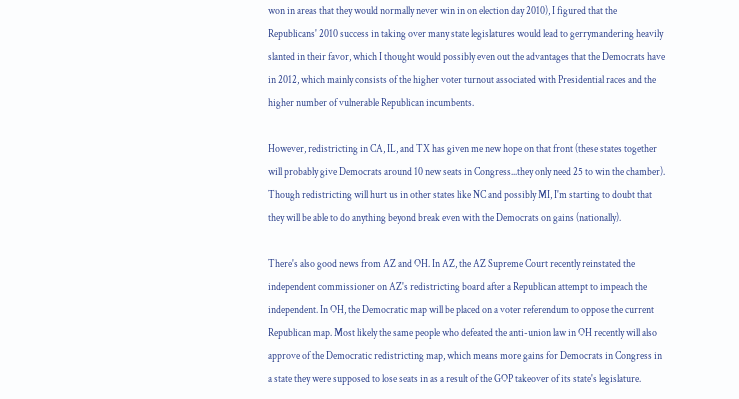won in areas that they would normally never win in on election day 2010), I figured that the Republicans' 2010 success in taking over many state legislatures would lead to gerrymandering heavily slanted in their favor, which I thought would possibly even out the advantages that the Democrats have in 2012, which mainly consists of the higher voter turnout associated with Presidential races and the higher number of vulnerable Republican incumbents.

However, redistricting in CA, IL, and TX has given me new hope on that front (these states together will probably give Democrats around 10 new seats in Congress...they only need 25 to win the chamber). Though redistricting will hurt us in other states like NC and possibly MI, I'm starting to doubt that they will be able to do anything beyond break even with the Democrats on gains (nationally).

There's also good news from AZ and OH. In AZ, the AZ Supreme Court recently reinstated the independent commissioner on AZ's redistricting board after a Republican attempt to impeach the independent. In OH, the Democratic map will be placed on a voter referendum to oppose the current Republican map. Most likely the same people who defeated the anti-union law in OH recently will also approve of the Democratic redistricting map, which means more gains for Democrats in Congress in a state they were supposed to lose seats in as a result of the GOP takeover of its state's legislature.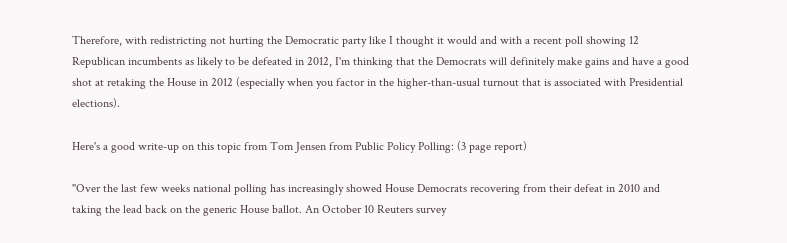Therefore, with redistricting not hurting the Democratic party like I thought it would and with a recent poll showing 12 Republican incumbents as likely to be defeated in 2012, I'm thinking that the Democrats will definitely make gains and have a good shot at retaking the House in 2012 (especially when you factor in the higher-than-usual turnout that is associated with Presidential elections).

Here's a good write-up on this topic from Tom Jensen from Public Policy Polling: (3 page report)

"Over the last few weeks national polling has increasingly showed House Democrats recovering from their defeat in 2010 and taking the lead back on the generic House ballot. An October 10 Reuters survey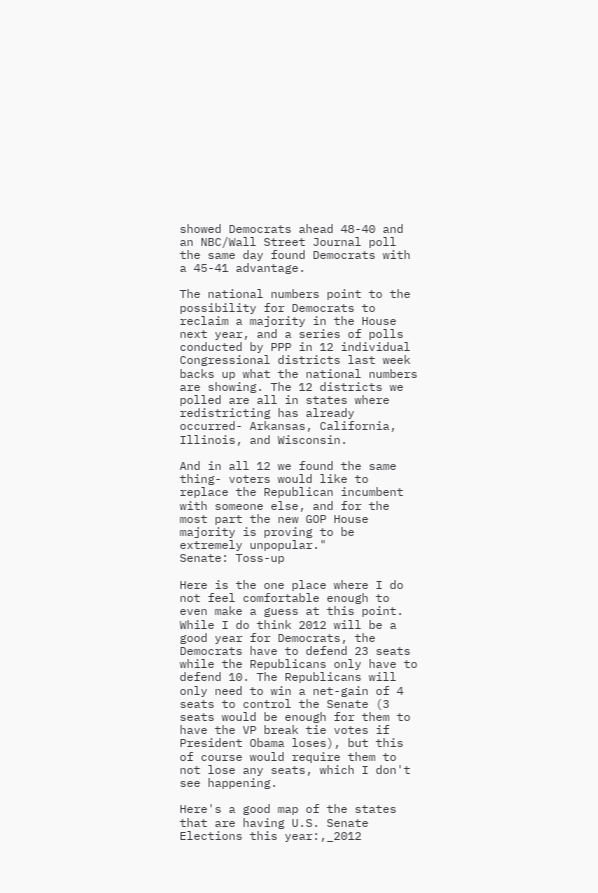showed Democrats ahead 48-40 and an NBC/Wall Street Journal poll the same day found Democrats with a 45-41 advantage.

The national numbers point to the possibility for Democrats to reclaim a majority in the House next year, and a series of polls conducted by PPP in 12 individual Congressional districts last week backs up what the national numbers are showing. The 12 districts we polled are all in states where redistricting has already occurred- Arkansas, California, Illinois, and Wisconsin.

And in all 12 we found the same thing- voters would like to replace the Republican incumbent with someone else, and for the most part the new GOP House majority is proving to be extremely unpopular."
Senate: Toss-up

Here is the one place where I do not feel comfortable enough to even make a guess at this point. While I do think 2012 will be a good year for Democrats, the Democrats have to defend 23 seats while the Republicans only have to defend 10. The Republicans will only need to win a net-gain of 4 seats to control the Senate (3 seats would be enough for them to have the VP break tie votes if President Obama loses), but this of course would require them to not lose any seats, which I don't see happening.

Here's a good map of the states that are having U.S. Senate Elections this year:,_2012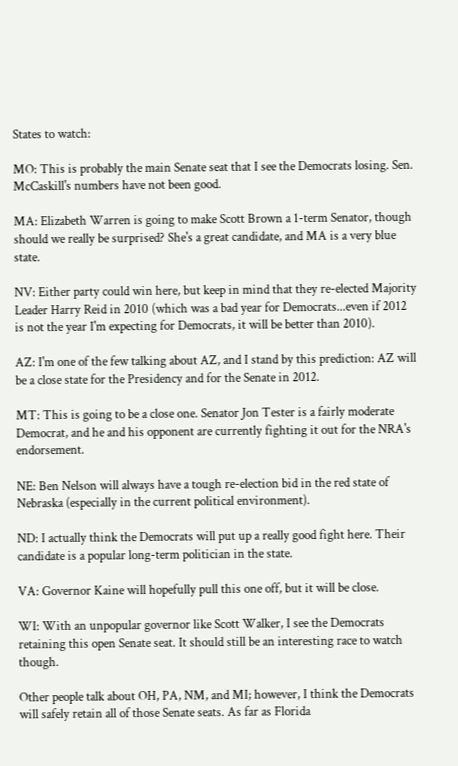States to watch:

MO: This is probably the main Senate seat that I see the Democrats losing. Sen. McCaskill's numbers have not been good.

MA: Elizabeth Warren is going to make Scott Brown a 1-term Senator, though should we really be surprised? She's a great candidate, and MA is a very blue state.

NV: Either party could win here, but keep in mind that they re-elected Majority Leader Harry Reid in 2010 (which was a bad year for Democrats...even if 2012 is not the year I'm expecting for Democrats, it will be better than 2010).

AZ: I'm one of the few talking about AZ, and I stand by this prediction: AZ will be a close state for the Presidency and for the Senate in 2012.

MT: This is going to be a close one. Senator Jon Tester is a fairly moderate Democrat, and he and his opponent are currently fighting it out for the NRA's endorsement.

NE: Ben Nelson will always have a tough re-election bid in the red state of Nebraska (especially in the current political environment).

ND: I actually think the Democrats will put up a really good fight here. Their candidate is a popular long-term politician in the state.

VA: Governor Kaine will hopefully pull this one off, but it will be close.

WI: With an unpopular governor like Scott Walker, I see the Democrats retaining this open Senate seat. It should still be an interesting race to watch though.

Other people talk about OH, PA, NM, and MI; however, I think the Democrats will safely retain all of those Senate seats. As far as Florida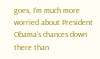goes, I'm much more worried about President Obama's chances down there than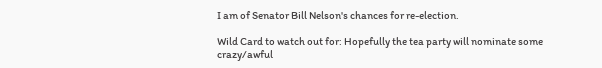I am of Senator Bill Nelson's chances for re-election.

Wild Card to watch out for: Hopefully the tea party will nominate some crazy/awful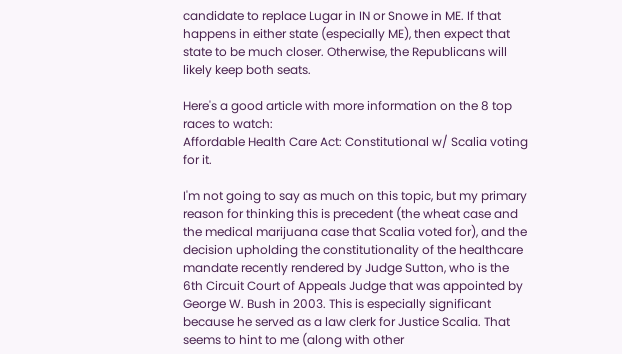candidate to replace Lugar in IN or Snowe in ME. If that happens in either state (especially ME), then expect that state to be much closer. Otherwise, the Republicans will likely keep both seats.

Here's a good article with more information on the 8 top races to watch:
Affordable Health Care Act: Constitutional w/ Scalia voting for it.

I'm not going to say as much on this topic, but my primary reason for thinking this is precedent (the wheat case and the medical marijuana case that Scalia voted for), and the decision upholding the constitutionality of the healthcare mandate recently rendered by Judge Sutton, who is the 6th Circuit Court of Appeals Judge that was appointed by George W. Bush in 2003. This is especially significant because he served as a law clerk for Justice Scalia. That seems to hint to me (along with other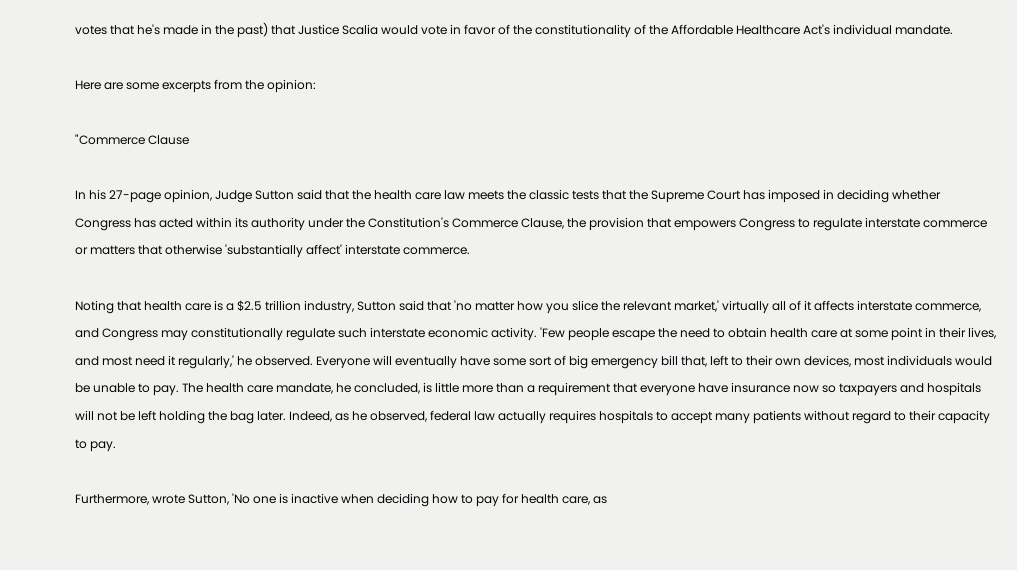votes that he's made in the past) that Justice Scalia would vote in favor of the constitutionality of the Affordable Healthcare Act's individual mandate.

Here are some excerpts from the opinion:

"Commerce Clause

In his 27-page opinion, Judge Sutton said that the health care law meets the classic tests that the Supreme Court has imposed in deciding whether Congress has acted within its authority under the Constitution's Commerce Clause, the provision that empowers Congress to regulate interstate commerce or matters that otherwise 'substantially affect' interstate commerce.

Noting that health care is a $2.5 trillion industry, Sutton said that 'no matter how you slice the relevant market,' virtually all of it affects interstate commerce, and Congress may constitutionally regulate such interstate economic activity. 'Few people escape the need to obtain health care at some point in their lives, and most need it regularly,' he observed. Everyone will eventually have some sort of big emergency bill that, left to their own devices, most individuals would be unable to pay. The health care mandate, he concluded, is little more than a requirement that everyone have insurance now so taxpayers and hospitals will not be left holding the bag later. Indeed, as he observed, federal law actually requires hospitals to accept many patients without regard to their capacity to pay.

Furthermore, wrote Sutton, 'No one is inactive when deciding how to pay for health care, as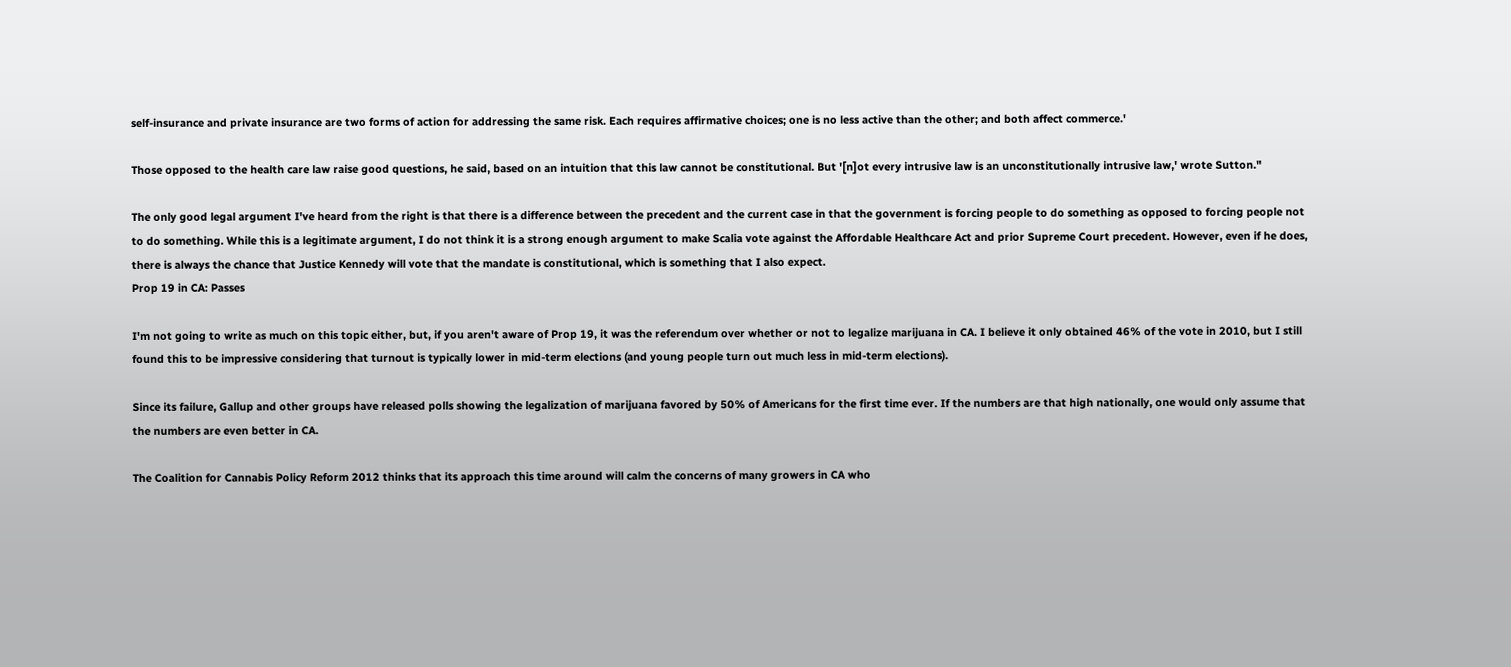self-insurance and private insurance are two forms of action for addressing the same risk. Each requires affirmative choices; one is no less active than the other; and both affect commerce.'

Those opposed to the health care law raise good questions, he said, based on an intuition that this law cannot be constitutional. But '[n]ot every intrusive law is an unconstitutionally intrusive law,' wrote Sutton."

The only good legal argument I've heard from the right is that there is a difference between the precedent and the current case in that the government is forcing people to do something as opposed to forcing people not to do something. While this is a legitimate argument, I do not think it is a strong enough argument to make Scalia vote against the Affordable Healthcare Act and prior Supreme Court precedent. However, even if he does, there is always the chance that Justice Kennedy will vote that the mandate is constitutional, which is something that I also expect.
Prop 19 in CA: Passes

I'm not going to write as much on this topic either, but, if you aren't aware of Prop 19, it was the referendum over whether or not to legalize marijuana in CA. I believe it only obtained 46% of the vote in 2010, but I still found this to be impressive considering that turnout is typically lower in mid-term elections (and young people turn out much less in mid-term elections).

Since its failure, Gallup and other groups have released polls showing the legalization of marijuana favored by 50% of Americans for the first time ever. If the numbers are that high nationally, one would only assume that the numbers are even better in CA.

The Coalition for Cannabis Policy Reform 2012 thinks that its approach this time around will calm the concerns of many growers in CA who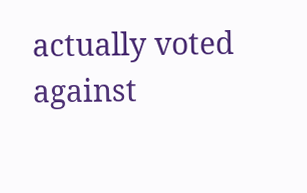actually voted against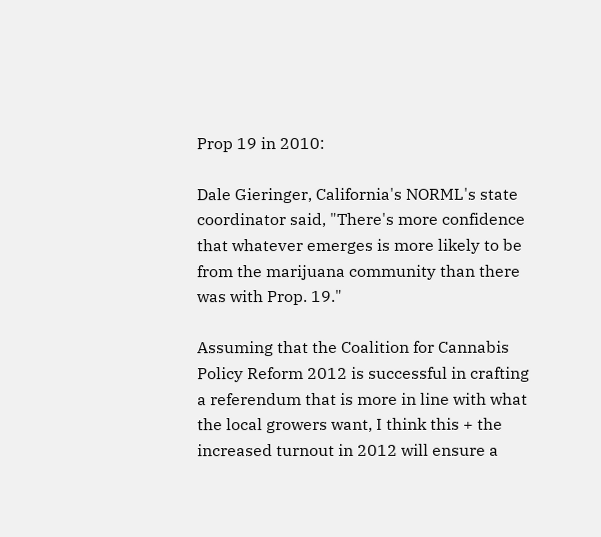Prop 19 in 2010:

Dale Gieringer, California's NORML's state coordinator said, "There's more confidence that whatever emerges is more likely to be from the marijuana community than there was with Prop. 19."

Assuming that the Coalition for Cannabis Policy Reform 2012 is successful in crafting a referendum that is more in line with what the local growers want, I think this + the increased turnout in 2012 will ensure a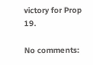victory for Prop 19.

No comments: